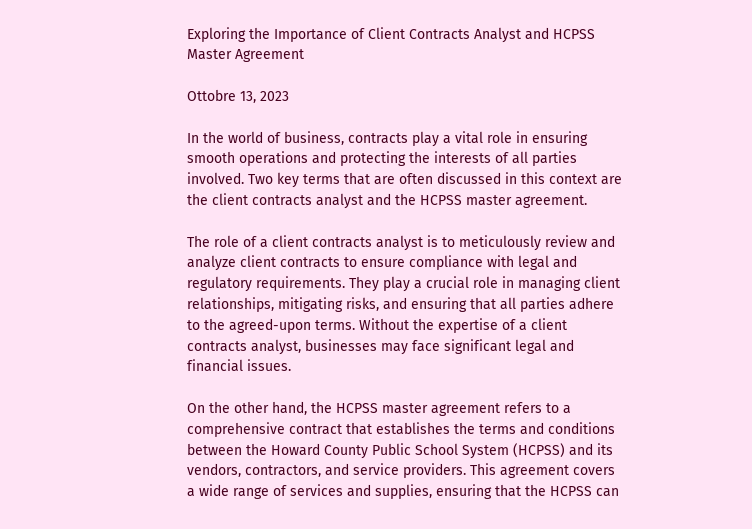Exploring the Importance of Client Contracts Analyst and HCPSS Master Agreement

Ottobre 13, 2023

In the world of business, contracts play a vital role in ensuring smooth operations and protecting the interests of all parties involved. Two key terms that are often discussed in this context are the client contracts analyst and the HCPSS master agreement.

The role of a client contracts analyst is to meticulously review and analyze client contracts to ensure compliance with legal and regulatory requirements. They play a crucial role in managing client relationships, mitigating risks, and ensuring that all parties adhere to the agreed-upon terms. Without the expertise of a client contracts analyst, businesses may face significant legal and financial issues.

On the other hand, the HCPSS master agreement refers to a comprehensive contract that establishes the terms and conditions between the Howard County Public School System (HCPSS) and its vendors, contractors, and service providers. This agreement covers a wide range of services and supplies, ensuring that the HCPSS can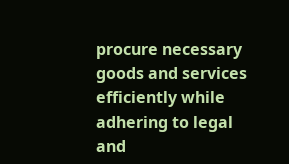procure necessary goods and services efficiently while adhering to legal and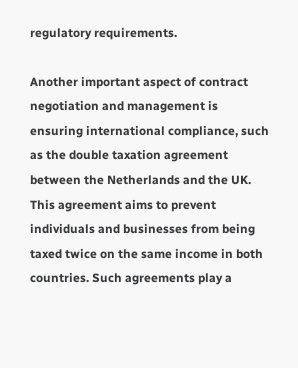regulatory requirements.

Another important aspect of contract negotiation and management is ensuring international compliance, such as the double taxation agreement between the Netherlands and the UK. This agreement aims to prevent individuals and businesses from being taxed twice on the same income in both countries. Such agreements play a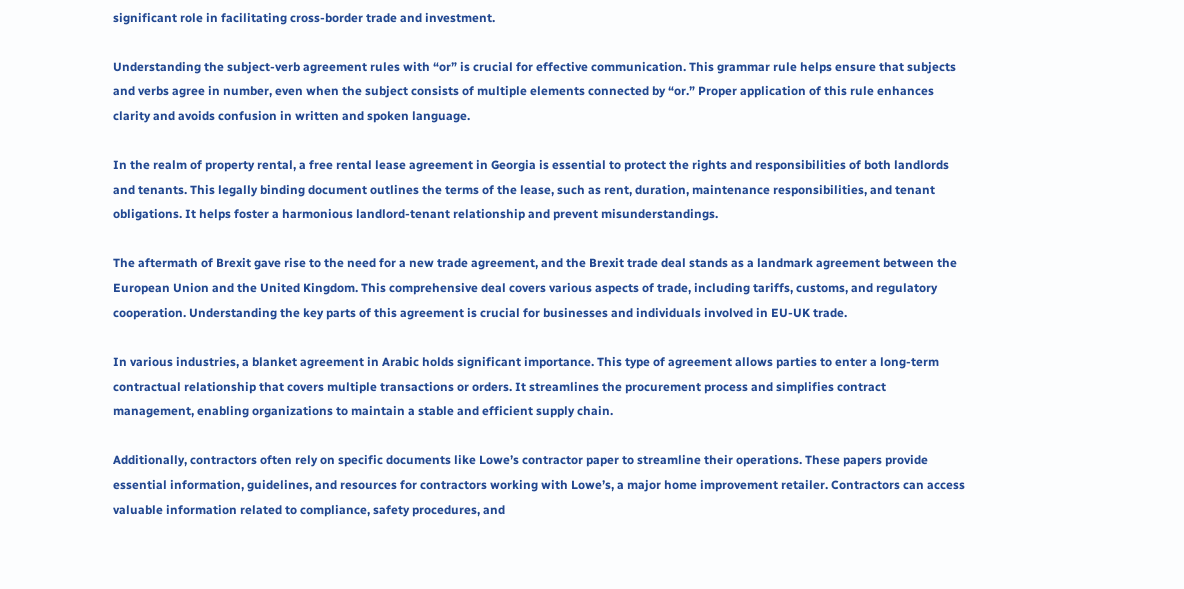significant role in facilitating cross-border trade and investment.

Understanding the subject-verb agreement rules with “or” is crucial for effective communication. This grammar rule helps ensure that subjects and verbs agree in number, even when the subject consists of multiple elements connected by “or.” Proper application of this rule enhances clarity and avoids confusion in written and spoken language.

In the realm of property rental, a free rental lease agreement in Georgia is essential to protect the rights and responsibilities of both landlords and tenants. This legally binding document outlines the terms of the lease, such as rent, duration, maintenance responsibilities, and tenant obligations. It helps foster a harmonious landlord-tenant relationship and prevent misunderstandings.

The aftermath of Brexit gave rise to the need for a new trade agreement, and the Brexit trade deal stands as a landmark agreement between the European Union and the United Kingdom. This comprehensive deal covers various aspects of trade, including tariffs, customs, and regulatory cooperation. Understanding the key parts of this agreement is crucial for businesses and individuals involved in EU-UK trade.

In various industries, a blanket agreement in Arabic holds significant importance. This type of agreement allows parties to enter a long-term contractual relationship that covers multiple transactions or orders. It streamlines the procurement process and simplifies contract management, enabling organizations to maintain a stable and efficient supply chain.

Additionally, contractors often rely on specific documents like Lowe’s contractor paper to streamline their operations. These papers provide essential information, guidelines, and resources for contractors working with Lowe’s, a major home improvement retailer. Contractors can access valuable information related to compliance, safety procedures, and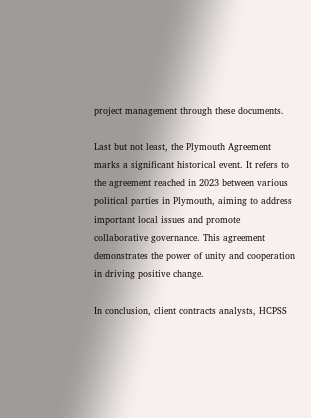project management through these documents.

Last but not least, the Plymouth Agreement marks a significant historical event. It refers to the agreement reached in 2023 between various political parties in Plymouth, aiming to address important local issues and promote collaborative governance. This agreement demonstrates the power of unity and cooperation in driving positive change.

In conclusion, client contracts analysts, HCPSS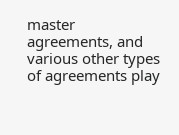master agreements, and various other types of agreements play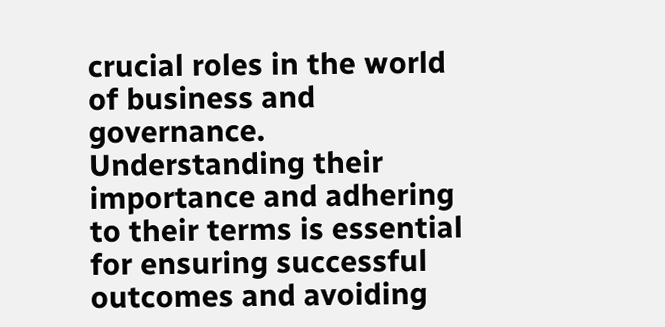crucial roles in the world of business and governance. Understanding their importance and adhering to their terms is essential for ensuring successful outcomes and avoiding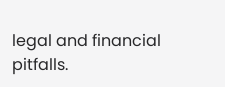legal and financial pitfalls.